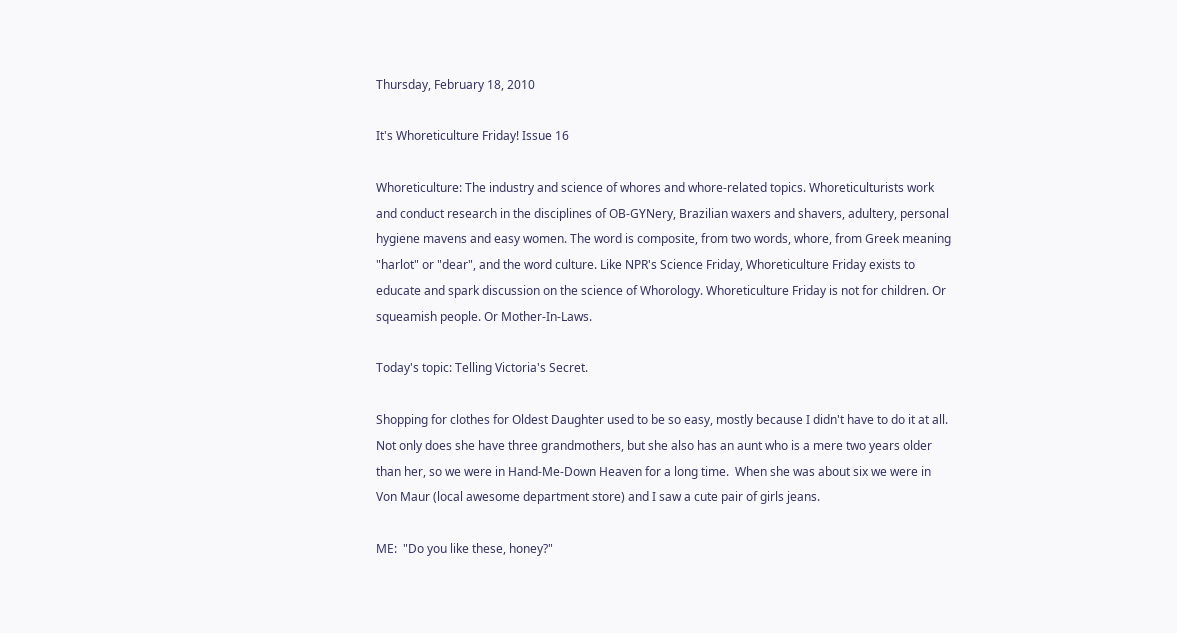Thursday, February 18, 2010

It's Whoreticulture Friday! Issue 16

Whoreticulture: The industry and science of whores and whore-related topics. Whoreticulturists work and conduct research in the disciplines of OB-GYNery, Brazilian waxers and shavers, adultery, personal hygiene mavens and easy women. The word is composite, from two words, whore, from Greek meaning "harlot" or "dear", and the word culture. Like NPR's Science Friday, Whoreticulture Friday exists to educate and spark discussion on the science of Whorology. Whoreticulture Friday is not for children. Or squeamish people. Or Mother-In-Laws.

Today's topic: Telling Victoria's Secret.

Shopping for clothes for Oldest Daughter used to be so easy, mostly because I didn't have to do it at all.  Not only does she have three grandmothers, but she also has an aunt who is a mere two years older than her, so we were in Hand-Me-Down Heaven for a long time.  When she was about six we were in Von Maur (local awesome department store) and I saw a cute pair of girls jeans.

ME:  "Do you like these, honey?"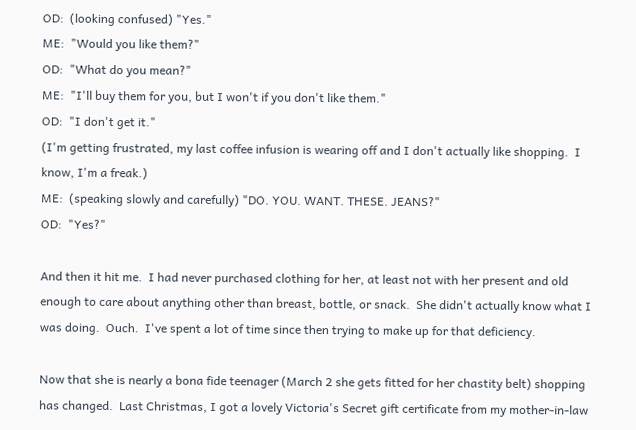OD:  (looking confused) "Yes."
ME:  "Would you like them?"
OD:  "What do you mean?"
ME:  "I'll buy them for you, but I won't if you don't like them."
OD:  "I don't get it."
(I'm getting frustrated, my last coffee infusion is wearing off and I don't actually like shopping.  I know, I'm a freak.)
ME:  (speaking slowly and carefully) "DO. YOU. WANT. THESE. JEANS?"
OD:  "Yes?"

And then it hit me.  I had never purchased clothing for her, at least not with her present and old enough to care about anything other than breast, bottle, or snack.  She didn't actually know what I was doing.  Ouch.  I've spent a lot of time since then trying to make up for that deficiency.

Now that she is nearly a bona fide teenager (March 2 she gets fitted for her chastity belt) shopping has changed.  Last Christmas, I got a lovely Victoria's Secret gift certificate from my mother-in-law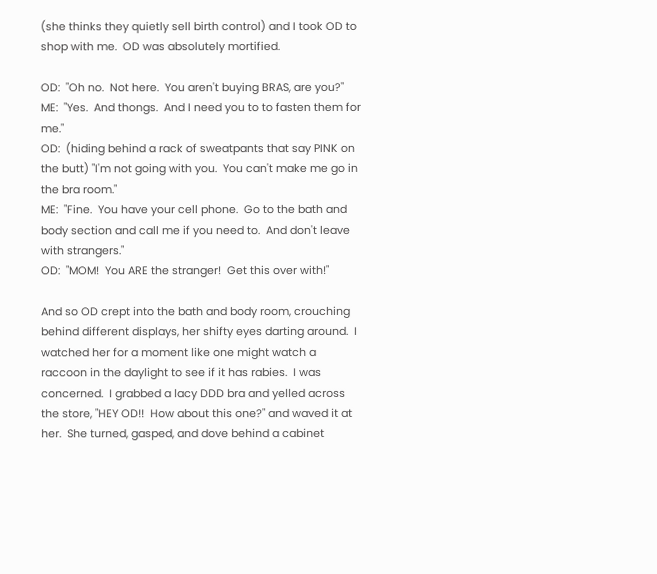(she thinks they quietly sell birth control) and I took OD to shop with me.  OD was absolutely mortified.

OD:  "Oh no.  Not here.  You aren't buying BRAS, are you?"
ME:  "Yes.  And thongs.  And I need you to to fasten them for me."
OD:  (hiding behind a rack of sweatpants that say PINK on the butt) "I'm not going with you.  You can't make me go in the bra room."
ME:  "Fine.  You have your cell phone.  Go to the bath and body section and call me if you need to.  And don't leave with strangers."
OD:  "MOM!  You ARE the stranger!  Get this over with!"

And so OD crept into the bath and body room, crouching behind different displays, her shifty eyes darting around.  I watched her for a moment like one might watch a raccoon in the daylight to see if it has rabies.  I was concerned.  I grabbed a lacy DDD bra and yelled across the store, "HEY OD!!  How about this one?" and waved it at her.  She turned, gasped, and dove behind a cabinet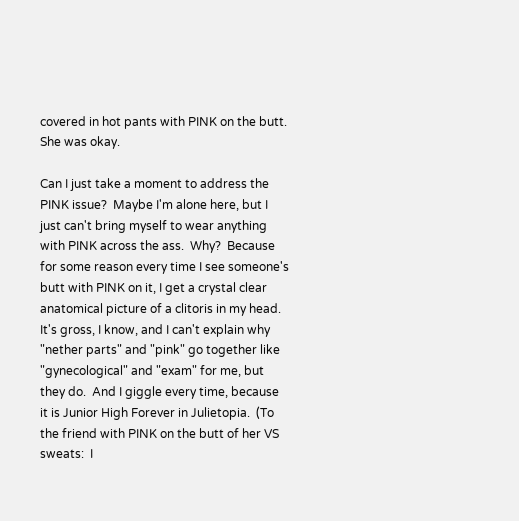covered in hot pants with PINK on the butt.  She was okay.

Can I just take a moment to address the PINK issue?  Maybe I'm alone here, but I just can't bring myself to wear anything with PINK across the ass.  Why?  Because for some reason every time I see someone's butt with PINK on it, I get a crystal clear anatomical picture of a clitoris in my head.  It's gross, I know, and I can't explain why "nether parts" and "pink" go together like "gynecological" and "exam" for me, but they do.  And I giggle every time, because it is Junior High Forever in Julietopia.  (To the friend with PINK on the butt of her VS sweats:  I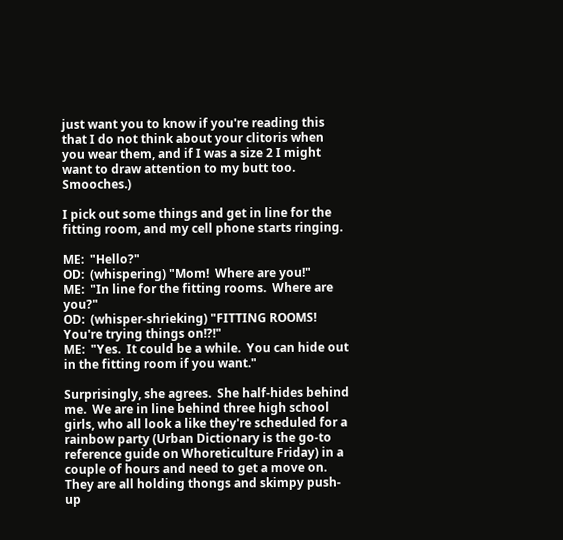just want you to know if you're reading this that I do not think about your clitoris when you wear them, and if I was a size 2 I might want to draw attention to my butt too. Smooches.)

I pick out some things and get in line for the fitting room, and my cell phone starts ringing.

ME:  "Hello?"
OD:  (whispering) "Mom!  Where are you!"
ME:  "In line for the fitting rooms.  Where are you?"
OD:  (whisper-shrieking) "FITTING ROOMS!  You're trying things on!?!"
ME:  "Yes.  It could be a while.  You can hide out in the fitting room if you want."

Surprisingly, she agrees.  She half-hides behind me.  We are in line behind three high school girls, who all look a like they're scheduled for a rainbow party (Urban Dictionary is the go-to reference guide on Whoreticulture Friday) in a couple of hours and need to get a move on.  They are all holding thongs and skimpy push-up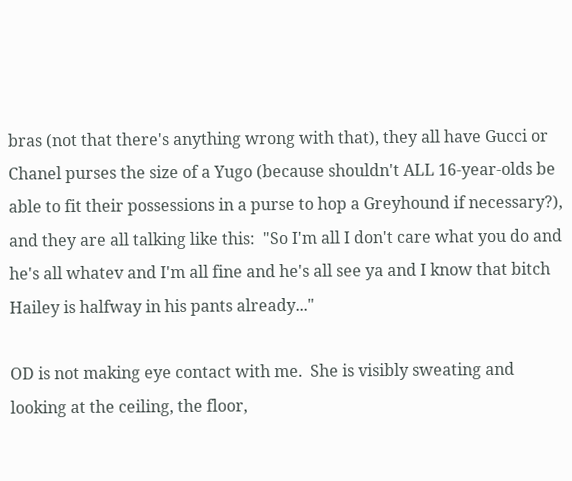bras (not that there's anything wrong with that), they all have Gucci or Chanel purses the size of a Yugo (because shouldn't ALL 16-year-olds be able to fit their possessions in a purse to hop a Greyhound if necessary?), and they are all talking like this:  "So I'm all I don't care what you do and he's all whatev and I'm all fine and he's all see ya and I know that bitch Hailey is halfway in his pants already..."

OD is not making eye contact with me.  She is visibly sweating and looking at the ceiling, the floor,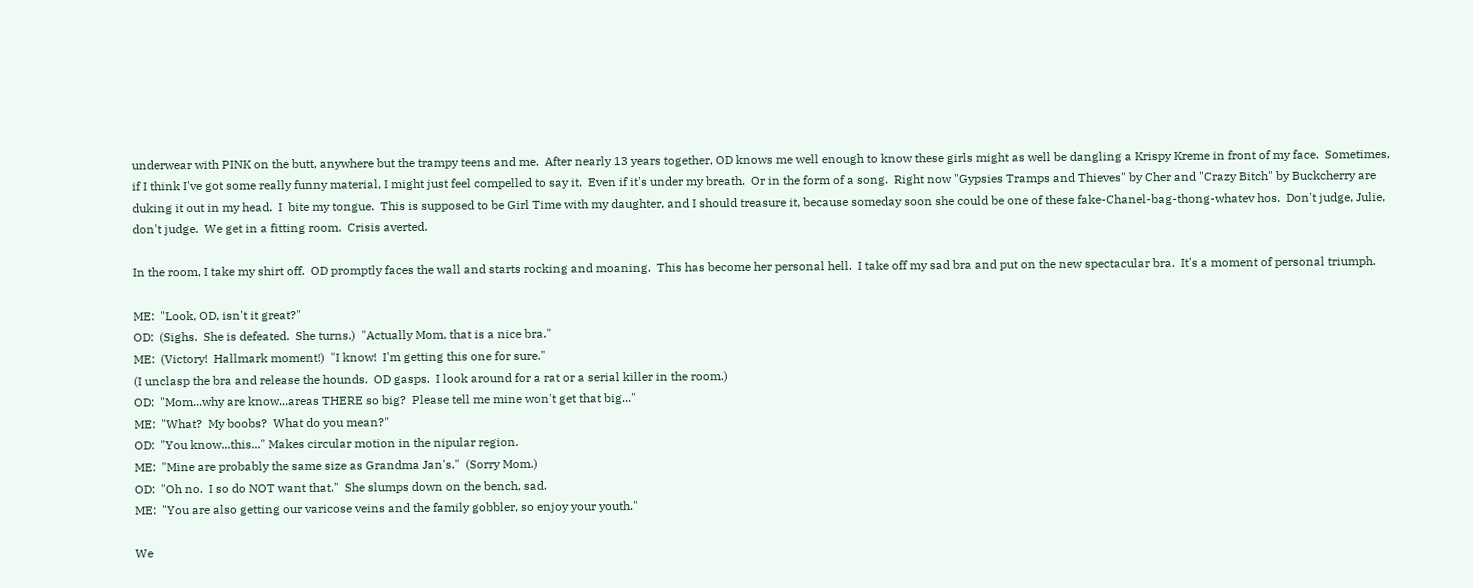underwear with PINK on the butt, anywhere but the trampy teens and me.  After nearly 13 years together, OD knows me well enough to know these girls might as well be dangling a Krispy Kreme in front of my face.  Sometimes, if I think I've got some really funny material, I might just feel compelled to say it.  Even if it's under my breath.  Or in the form of a song.  Right now "Gypsies Tramps and Thieves" by Cher and "Crazy Bitch" by Buckcherry are duking it out in my head.  I  bite my tongue.  This is supposed to be Girl Time with my daughter, and I should treasure it, because someday soon she could be one of these fake-Chanel-bag-thong-whatev hos.  Don't judge, Julie, don't judge.  We get in a fitting room.  Crisis averted.

In the room, I take my shirt off.  OD promptly faces the wall and starts rocking and moaning.  This has become her personal hell.  I take off my sad bra and put on the new spectacular bra.  It's a moment of personal triumph.

ME:  "Look, OD, isn't it great?"
OD:  (Sighs.  She is defeated.  She turns.)  "Actually Mom, that is a nice bra."
ME:  (Victory!  Hallmark moment!)  "I know!  I'm getting this one for sure."
(I unclasp the bra and release the hounds.  OD gasps.  I look around for a rat or a serial killer in the room.)
OD:  "Mom...why are know...areas THERE so big?  Please tell me mine won't get that big..."
ME:  "What?  My boobs?  What do you mean?"
OD:  "You know...this..." Makes circular motion in the nipular region.
ME:  "Mine are probably the same size as Grandma Jan's."  (Sorry Mom.)
OD:  "Oh no.  I so do NOT want that."  She slumps down on the bench, sad.
ME:  "You are also getting our varicose veins and the family gobbler, so enjoy your youth."

We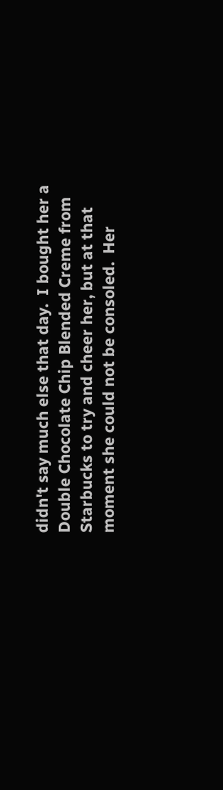didn't say much else that day.  I bought her a Double Chocolate Chip Blended Creme from Starbucks to try and cheer her, but at that moment she could not be consoled.  Her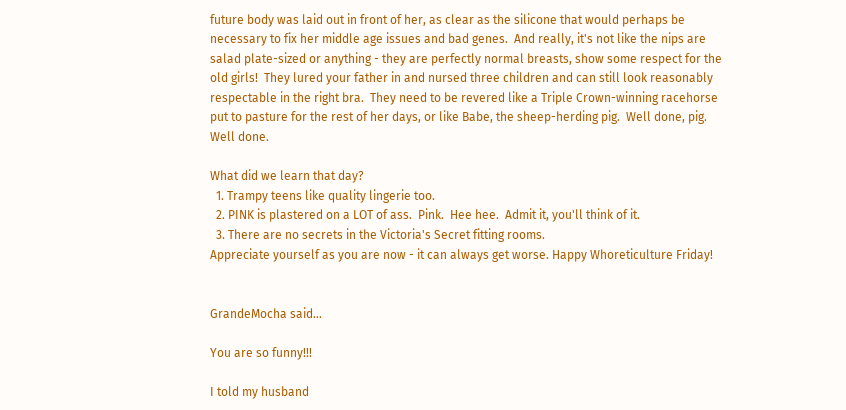future body was laid out in front of her, as clear as the silicone that would perhaps be necessary to fix her middle age issues and bad genes.  And really, it's not like the nips are salad plate-sized or anything - they are perfectly normal breasts, show some respect for the old girls!  They lured your father in and nursed three children and can still look reasonably respectable in the right bra.  They need to be revered like a Triple Crown-winning racehorse put to pasture for the rest of her days, or like Babe, the sheep-herding pig.  Well done, pig.  Well done.

What did we learn that day?
  1. Trampy teens like quality lingerie too.
  2. PINK is plastered on a LOT of ass.  Pink.  Hee hee.  Admit it, you'll think of it.
  3. There are no secrets in the Victoria's Secret fitting rooms.
Appreciate yourself as you are now - it can always get worse. Happy Whoreticulture Friday!


GrandeMocha said...

You are so funny!!!

I told my husband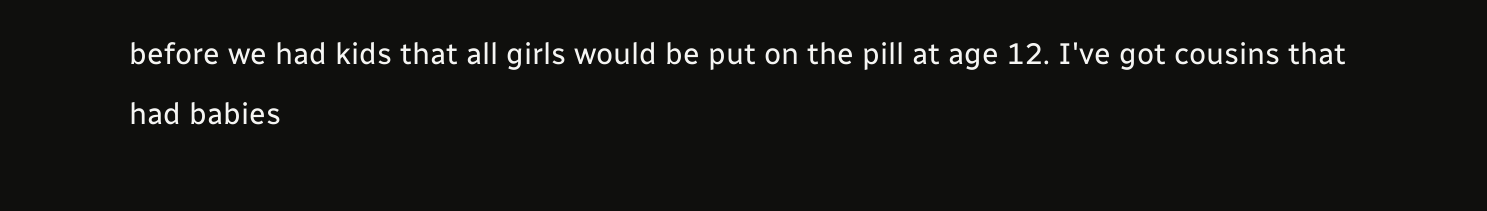before we had kids that all girls would be put on the pill at age 12. I've got cousins that had babies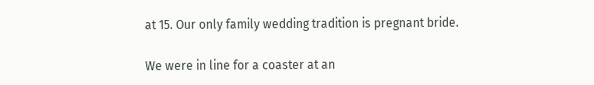at 15. Our only family wedding tradition is pregnant bride.

We were in line for a coaster at an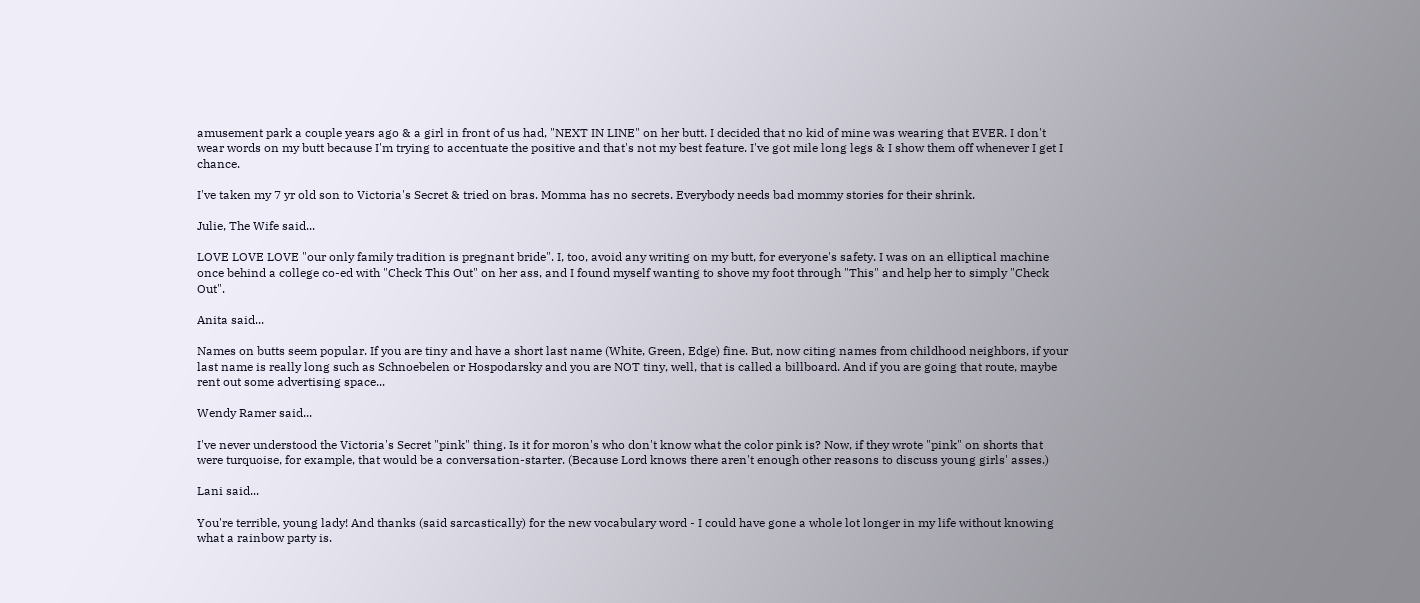amusement park a couple years ago & a girl in front of us had, "NEXT IN LINE" on her butt. I decided that no kid of mine was wearing that EVER. I don't wear words on my butt because I'm trying to accentuate the positive and that's not my best feature. I've got mile long legs & I show them off whenever I get I chance.

I've taken my 7 yr old son to Victoria's Secret & tried on bras. Momma has no secrets. Everybody needs bad mommy stories for their shrink.

Julie, The Wife said...

LOVE LOVE LOVE "our only family tradition is pregnant bride". I, too, avoid any writing on my butt, for everyone's safety. I was on an elliptical machine once behind a college co-ed with "Check This Out" on her ass, and I found myself wanting to shove my foot through "This" and help her to simply "Check Out".

Anita said...

Names on butts seem popular. If you are tiny and have a short last name (White, Green, Edge) fine. But, now citing names from childhood neighbors, if your last name is really long such as Schnoebelen or Hospodarsky and you are NOT tiny, well, that is called a billboard. And if you are going that route, maybe rent out some advertising space...

Wendy Ramer said...

I've never understood the Victoria's Secret "pink" thing. Is it for moron's who don't know what the color pink is? Now, if they wrote "pink" on shorts that were turquoise, for example, that would be a conversation-starter. (Because Lord knows there aren't enough other reasons to discuss young girls' asses.)

Lani said...

You're terrible, young lady! And thanks (said sarcastically) for the new vocabulary word - I could have gone a whole lot longer in my life without knowing what a rainbow party is.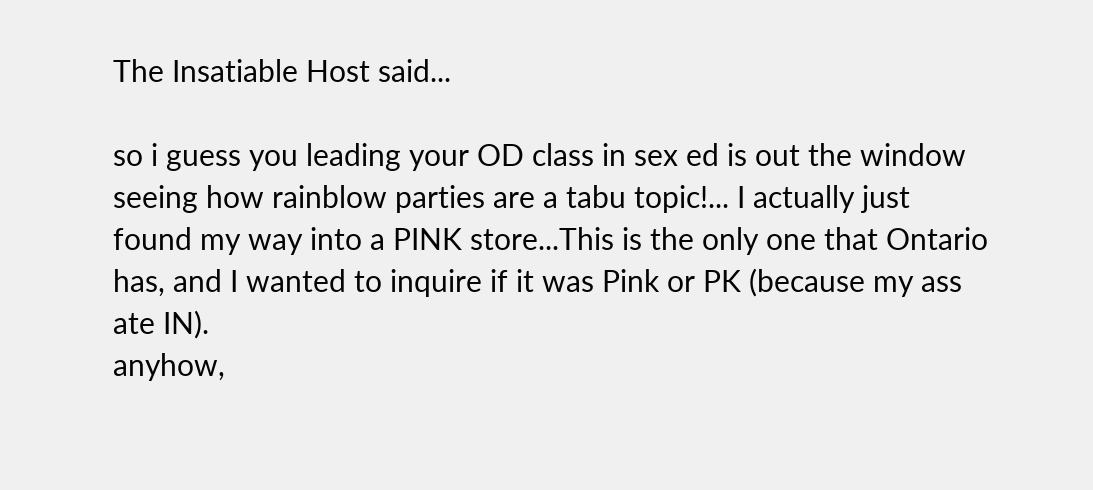The Insatiable Host said...

so i guess you leading your OD class in sex ed is out the window seeing how rainblow parties are a tabu topic!... I actually just found my way into a PINK store...This is the only one that Ontario has, and I wanted to inquire if it was Pink or PK (because my ass ate IN).
anyhow,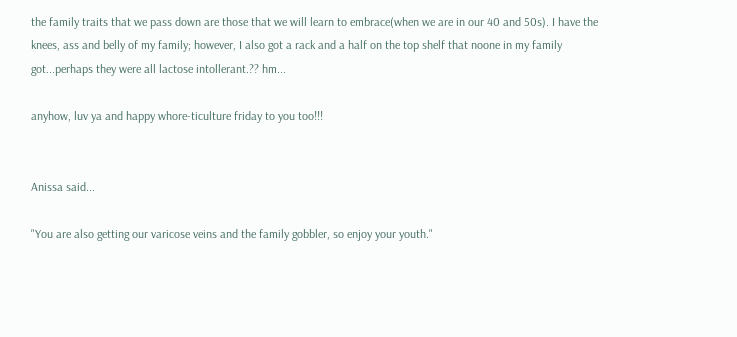the family traits that we pass down are those that we will learn to embrace(when we are in our 40 and 50s). I have the knees, ass and belly of my family; however, I also got a rack and a half on the top shelf that noone in my family got...perhaps they were all lactose intollerant.?? hm...

anyhow, luv ya and happy whore-ticulture friday to you too!!!


Anissa said...

"You are also getting our varicose veins and the family gobbler, so enjoy your youth."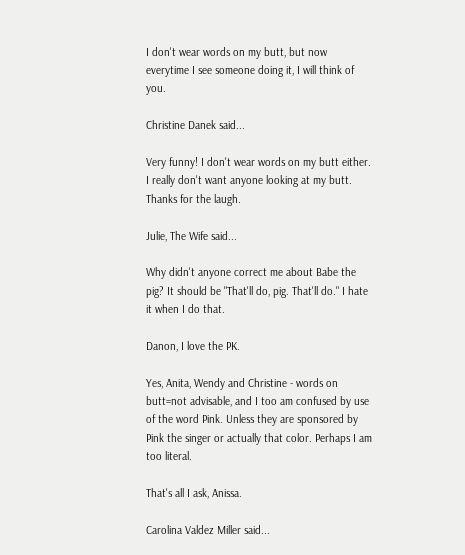I don't wear words on my butt, but now everytime I see someone doing it, I will think of you.

Christine Danek said...

Very funny! I don't wear words on my butt either. I really don't want anyone looking at my butt. Thanks for the laugh.

Julie, The Wife said...

Why didn't anyone correct me about Babe the pig? It should be "That'll do, pig. That'll do." I hate it when I do that.

Danon, I love the PK.

Yes, Anita, Wendy and Christine - words on butt=not advisable, and I too am confused by use of the word Pink. Unless they are sponsored by Pink the singer or actually that color. Perhaps I am too literal.

That's all I ask, Anissa.

Carolina Valdez Miller said...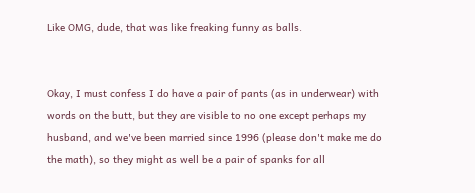Like OMG, dude, that was like freaking funny as balls.


Okay, I must confess I do have a pair of pants (as in underwear) with words on the butt, but they are visible to no one except perhaps my husband, and we've been married since 1996 (please don't make me do the math), so they might as well be a pair of spanks for all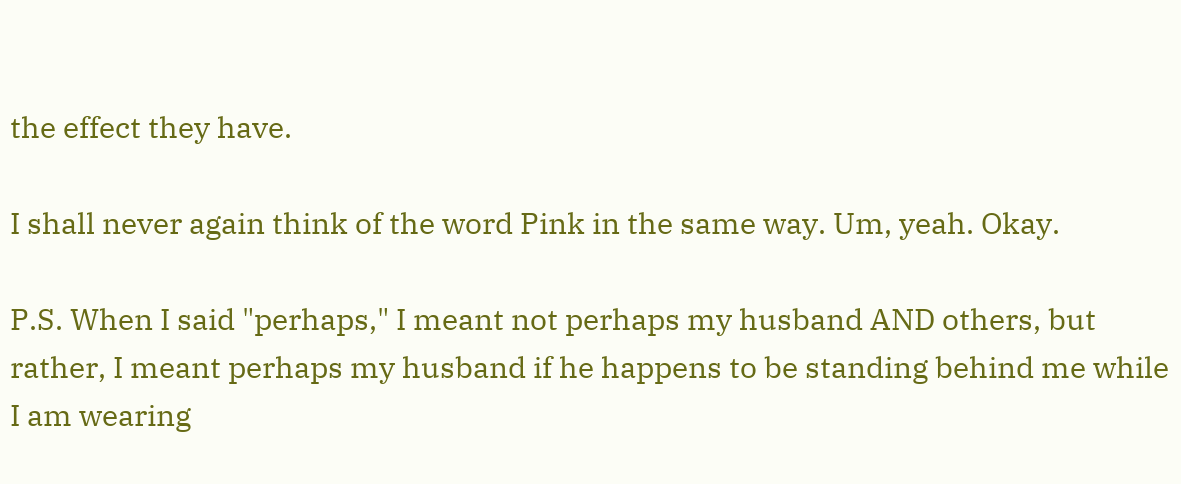the effect they have.

I shall never again think of the word Pink in the same way. Um, yeah. Okay.

P.S. When I said "perhaps," I meant not perhaps my husband AND others, but rather, I meant perhaps my husband if he happens to be standing behind me while I am wearing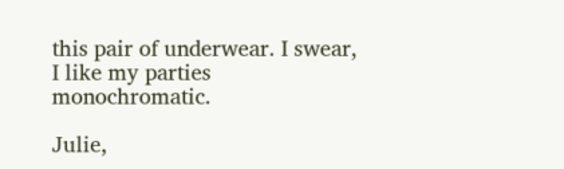this pair of underwear. I swear, I like my parties monochromatic.

Julie,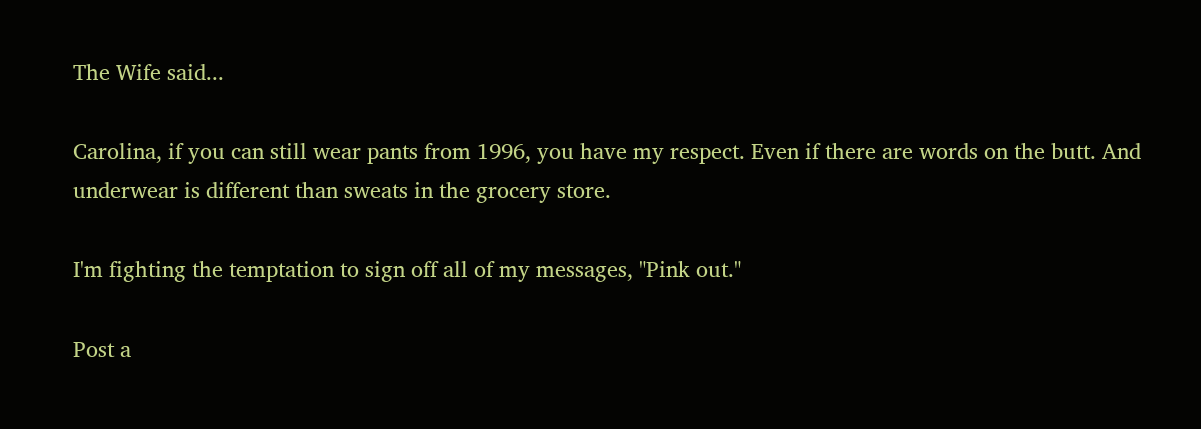The Wife said...

Carolina, if you can still wear pants from 1996, you have my respect. Even if there are words on the butt. And underwear is different than sweats in the grocery store.

I'm fighting the temptation to sign off all of my messages, "Pink out."

Post a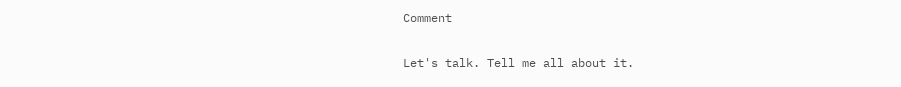Comment

Let's talk. Tell me all about it.